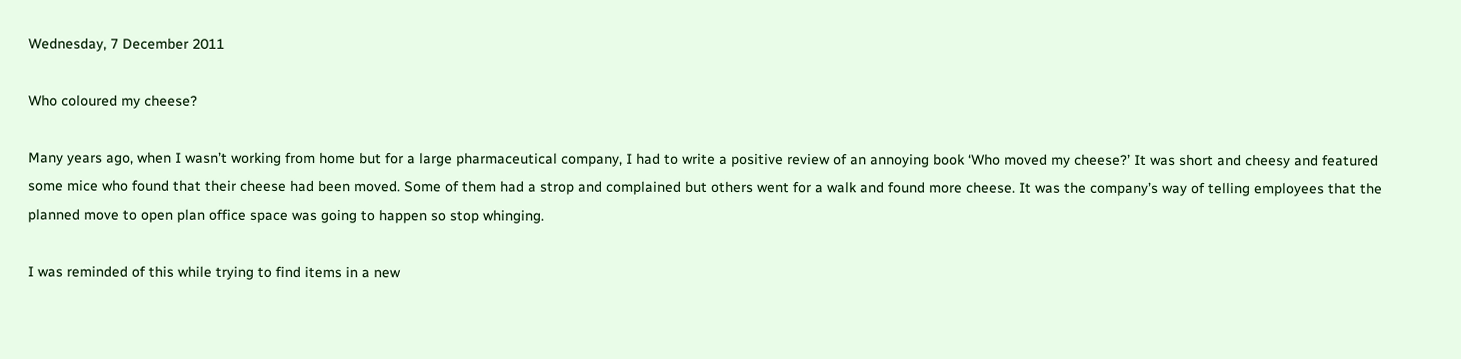Wednesday, 7 December 2011

Who coloured my cheese?

Many years ago, when I wasn’t working from home but for a large pharmaceutical company, I had to write a positive review of an annoying book ‘Who moved my cheese?’ It was short and cheesy and featured some mice who found that their cheese had been moved. Some of them had a strop and complained but others went for a walk and found more cheese. It was the company’s way of telling employees that the planned move to open plan office space was going to happen so stop whinging.

I was reminded of this while trying to find items in a new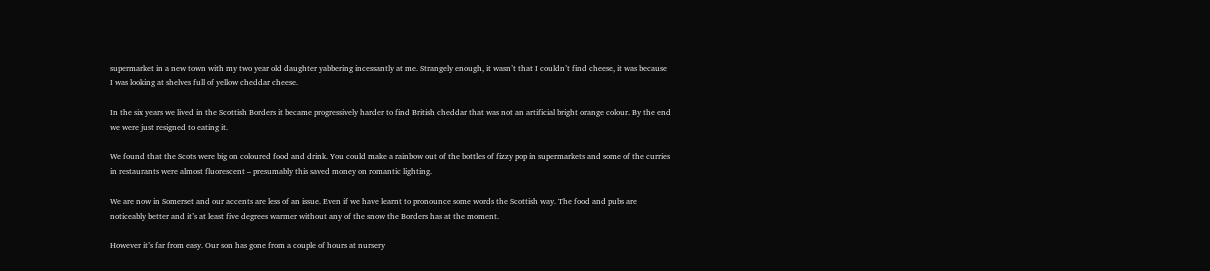supermarket in a new town with my two year old daughter yabbering incessantly at me. Strangely enough, it wasn’t that I couldn’t find cheese, it was because I was looking at shelves full of yellow cheddar cheese.

In the six years we lived in the Scottish Borders it became progressively harder to find British cheddar that was not an artificial bright orange colour. By the end we were just resigned to eating it.

We found that the Scots were big on coloured food and drink. You could make a rainbow out of the bottles of fizzy pop in supermarkets and some of the curries in restaurants were almost fluorescent – presumably this saved money on romantic lighting.

We are now in Somerset and our accents are less of an issue. Even if we have learnt to pronounce some words the Scottish way. The food and pubs are noticeably better and it’s at least five degrees warmer without any of the snow the Borders has at the moment.

However it’s far from easy. Our son has gone from a couple of hours at nursery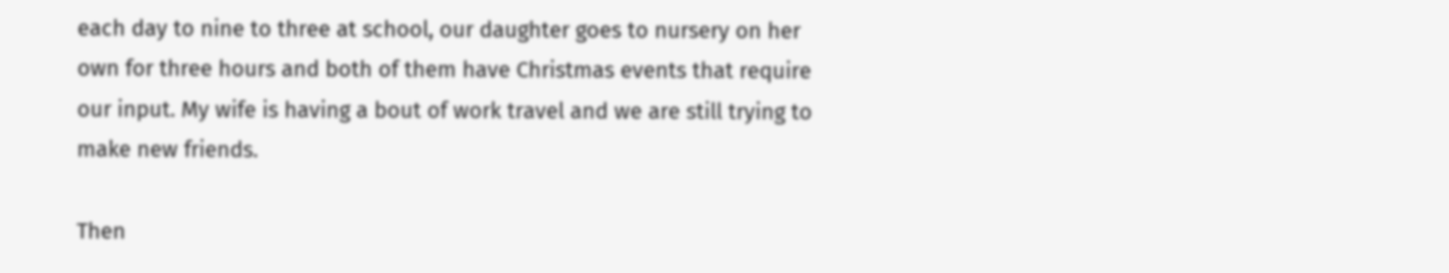each day to nine to three at school, our daughter goes to nursery on her own for three hours and both of them have Christmas events that require our input. My wife is having a bout of work travel and we are still trying to make new friends.

Then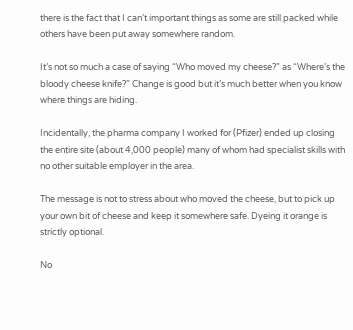there is the fact that I can’t important things as some are still packed while others have been put away somewhere random.

It’s not so much a case of saying “Who moved my cheese?” as “Where’s the bloody cheese knife?” Change is good but it’s much better when you know where things are hiding.

Incidentally, the pharma company I worked for (Pfizer) ended up closing the entire site (about 4,000 people) many of whom had specialist skills with no other suitable employer in the area.

The message is not to stress about who moved the cheese, but to pick up your own bit of cheese and keep it somewhere safe. Dyeing it orange is strictly optional.

No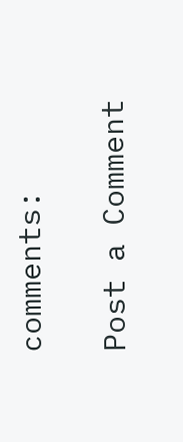comments:

Post a Comment